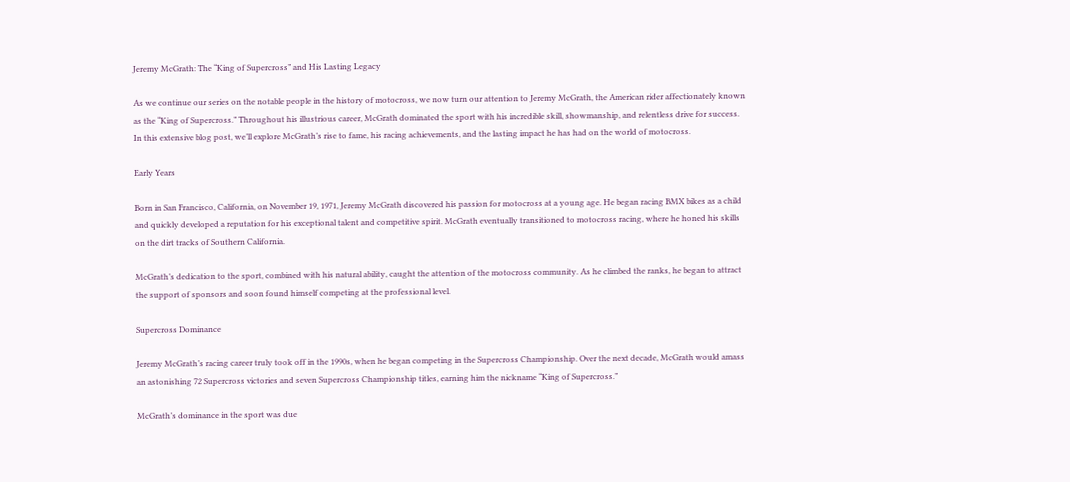Jeremy McGrath: The “King of Supercross” and His Lasting Legacy

As we continue our series on the notable people in the history of motocross, we now turn our attention to Jeremy McGrath, the American rider affectionately known as the “King of Supercross.” Throughout his illustrious career, McGrath dominated the sport with his incredible skill, showmanship, and relentless drive for success. In this extensive blog post, we’ll explore McGrath’s rise to fame, his racing achievements, and the lasting impact he has had on the world of motocross.

Early Years

Born in San Francisco, California, on November 19, 1971, Jeremy McGrath discovered his passion for motocross at a young age. He began racing BMX bikes as a child and quickly developed a reputation for his exceptional talent and competitive spirit. McGrath eventually transitioned to motocross racing, where he honed his skills on the dirt tracks of Southern California.

McGrath’s dedication to the sport, combined with his natural ability, caught the attention of the motocross community. As he climbed the ranks, he began to attract the support of sponsors and soon found himself competing at the professional level.

Supercross Dominance

Jeremy McGrath’s racing career truly took off in the 1990s, when he began competing in the Supercross Championship. Over the next decade, McGrath would amass an astonishing 72 Supercross victories and seven Supercross Championship titles, earning him the nickname “King of Supercross.”

McGrath’s dominance in the sport was due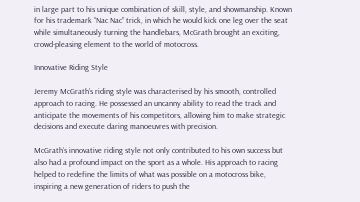in large part to his unique combination of skill, style, and showmanship. Known for his trademark “Nac Nac” trick, in which he would kick one leg over the seat while simultaneously turning the handlebars, McGrath brought an exciting, crowd-pleasing element to the world of motocross.

Innovative Riding Style

Jeremy McGrath’s riding style was characterised by his smooth, controlled approach to racing. He possessed an uncanny ability to read the track and anticipate the movements of his competitors, allowing him to make strategic decisions and execute daring manoeuvres with precision.

McGrath’s innovative riding style not only contributed to his own success but also had a profound impact on the sport as a whole. His approach to racing helped to redefine the limits of what was possible on a motocross bike, inspiring a new generation of riders to push the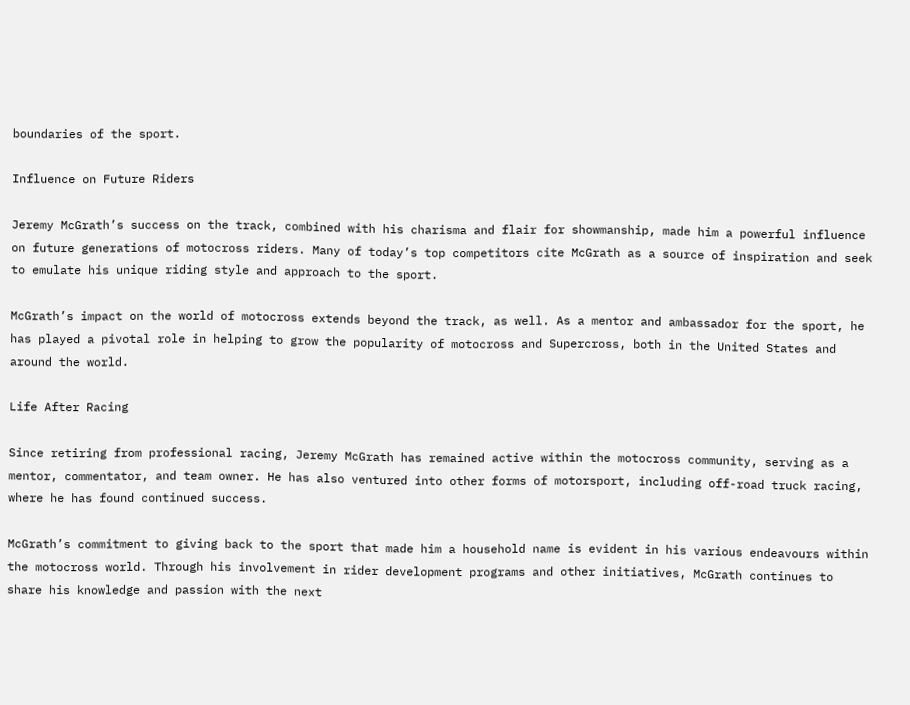boundaries of the sport.

Influence on Future Riders

Jeremy McGrath’s success on the track, combined with his charisma and flair for showmanship, made him a powerful influence on future generations of motocross riders. Many of today’s top competitors cite McGrath as a source of inspiration and seek to emulate his unique riding style and approach to the sport.

McGrath’s impact on the world of motocross extends beyond the track, as well. As a mentor and ambassador for the sport, he has played a pivotal role in helping to grow the popularity of motocross and Supercross, both in the United States and around the world.

Life After Racing

Since retiring from professional racing, Jeremy McGrath has remained active within the motocross community, serving as a mentor, commentator, and team owner. He has also ventured into other forms of motorsport, including off-road truck racing, where he has found continued success.

McGrath’s commitment to giving back to the sport that made him a household name is evident in his various endeavours within the motocross world. Through his involvement in rider development programs and other initiatives, McGrath continues to share his knowledge and passion with the next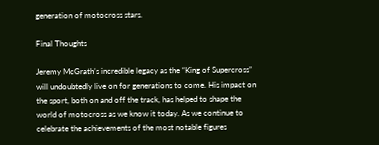generation of motocross stars.

Final Thoughts

Jeremy McGrath’s incredible legacy as the “King of Supercross” will undoubtedly live on for generations to come. His impact on the sport, both on and off the track, has helped to shape the world of motocross as we know it today. As we continue to celebrate the achievements of the most notable figures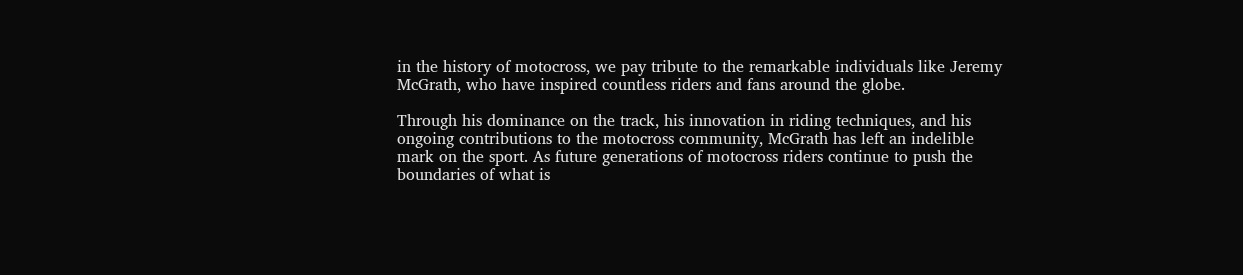in the history of motocross, we pay tribute to the remarkable individuals like Jeremy McGrath, who have inspired countless riders and fans around the globe.

Through his dominance on the track, his innovation in riding techniques, and his ongoing contributions to the motocross community, McGrath has left an indelible mark on the sport. As future generations of motocross riders continue to push the boundaries of what is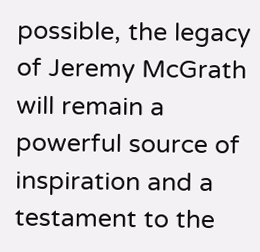possible, the legacy of Jeremy McGrath will remain a powerful source of inspiration and a testament to the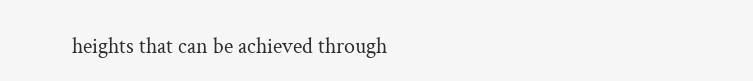heights that can be achieved through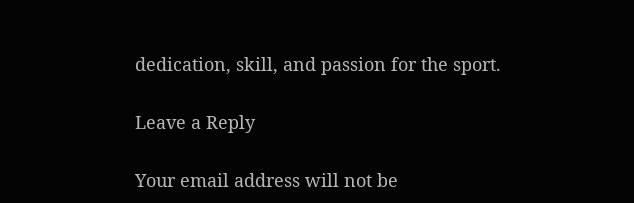dedication, skill, and passion for the sport.

Leave a Reply

Your email address will not be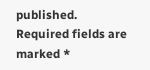published. Required fields are marked *